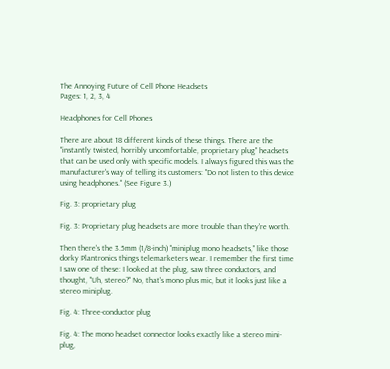The Annoying Future of Cell Phone Headsets
Pages: 1, 2, 3, 4

Headphones for Cell Phones

There are about 18 different kinds of these things. There are the "instantly twisted, horribly uncomfortable, proprietary plug" headsets that can be used only with specific models. I always figured this was the manufacturer's way of telling its customers: "Do not listen to this device using headphones." (See Figure 3.)

Fig. 3: proprietary plug

Fig. 3: Proprietary plug headsets are more trouble than they're worth.

Then there's the 3.5mm (1/8-inch) "miniplug mono headsets," like those dorky Plantronics things telemarketers wear. I remember the first time I saw one of these: I looked at the plug, saw three conductors, and thought, "Uh, stereo?" No, that's mono plus mic, but it looks just like a stereo miniplug.

Fig. 4: Three-conductor plug

Fig. 4: The mono headset connector looks exactly like a stereo mini-plug,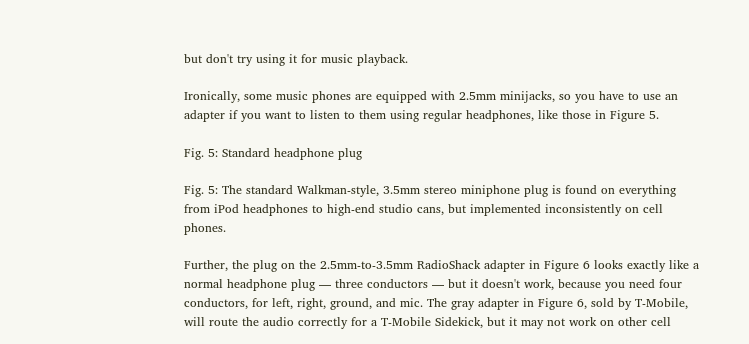but don't try using it for music playback.

Ironically, some music phones are equipped with 2.5mm minijacks, so you have to use an adapter if you want to listen to them using regular headphones, like those in Figure 5.

Fig. 5: Standard headphone plug

Fig. 5: The standard Walkman-style, 3.5mm stereo miniphone plug is found on everything from iPod headphones to high-end studio cans, but implemented inconsistently on cell phones.

Further, the plug on the 2.5mm-to-3.5mm RadioShack adapter in Figure 6 looks exactly like a normal headphone plug — three conductors — but it doesn't work, because you need four conductors, for left, right, ground, and mic. The gray adapter in Figure 6, sold by T-Mobile, will route the audio correctly for a T-Mobile Sidekick, but it may not work on other cell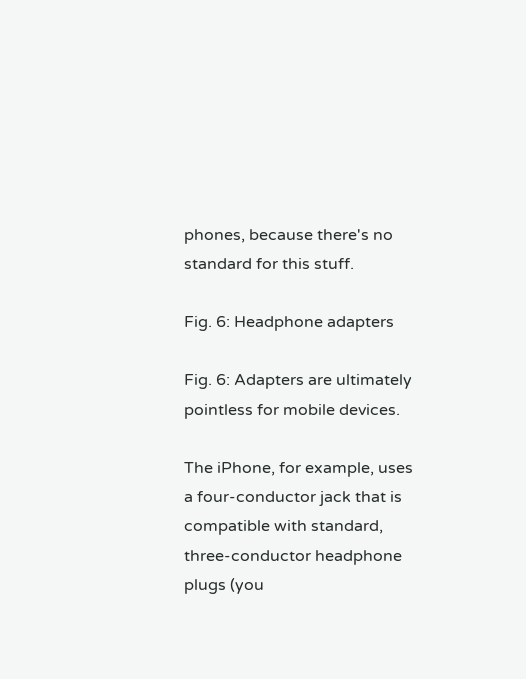phones, because there's no standard for this stuff.

Fig. 6: Headphone adapters

Fig. 6: Adapters are ultimately pointless for mobile devices.

The iPhone, for example, uses a four-conductor jack that is compatible with standard, three-conductor headphone plugs (you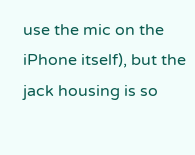use the mic on the iPhone itself), but the jack housing is so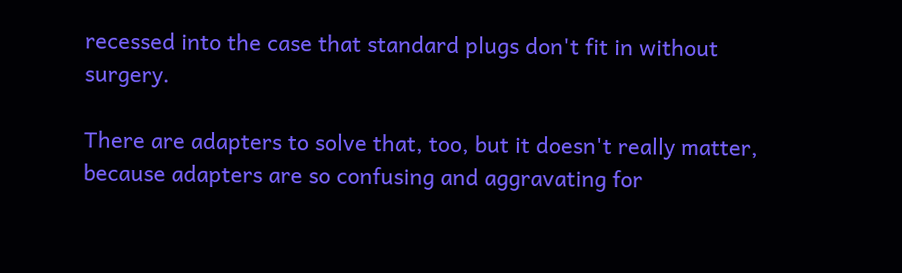recessed into the case that standard plugs don't fit in without surgery.

There are adapters to solve that, too, but it doesn't really matter, because adapters are so confusing and aggravating for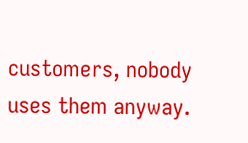customers, nobody uses them anyway.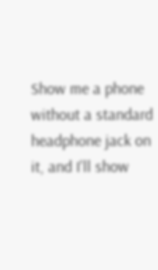Show me a phone without a standard headphone jack on it, and I'll show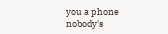you a phone nobody's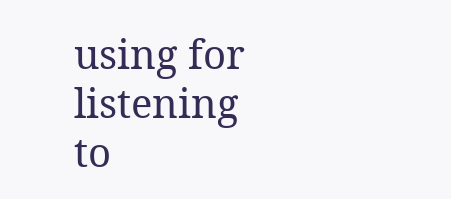using for listening to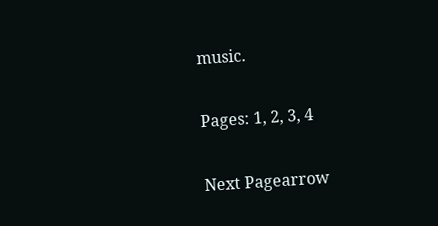music.

Pages: 1, 2, 3, 4

Next Pagearrow